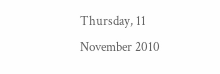Thursday, 11 November 2010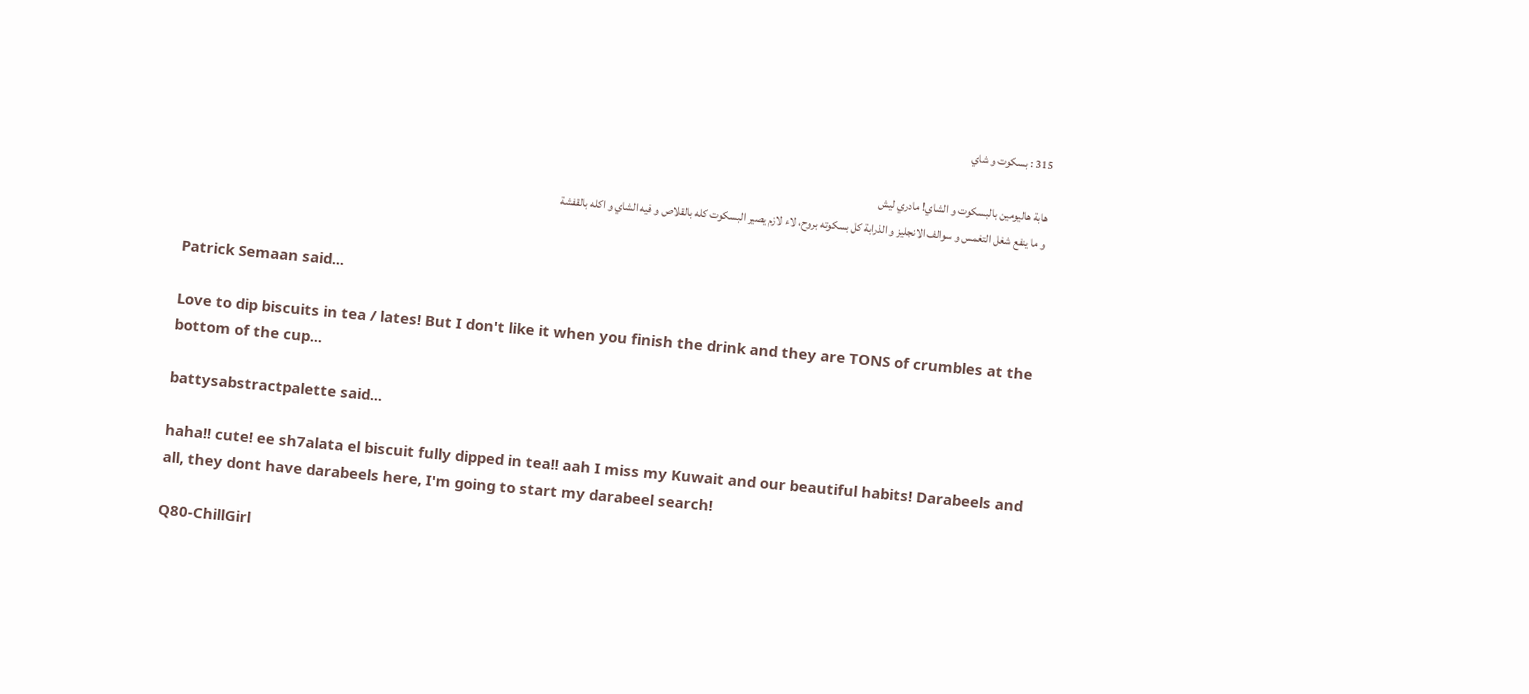315 : بسكوت و شاي

هابة هاليومين بالبسكوت و الشاي! مادري ليش
و ما ينفع شغل التغمس و سوالف الانجليز و الذرابة كل بسكوته بروح، لاء لازم يصير البسكوت كله بالقلاص و فيه الشاي و اكله بالقفشة


Patrick Semaan said...

Love to dip biscuits in tea / lates! But I don't like it when you finish the drink and they are TONS of crumbles at the bottom of the cup...

battysabstractpalette said...

haha!! cute! ee sh7alata el biscuit fully dipped in tea!! aah I miss my Kuwait and our beautiful habits! Darabeels and all, they dont have darabeels here, I'm going to start my darabeel search!

Q80-ChillGirl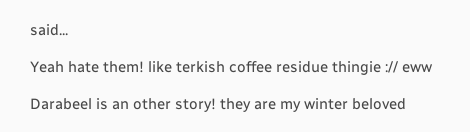said...

Yeah hate them! like terkish coffee residue thingie :// eww

Darabeel is an other story! they are my winter beloved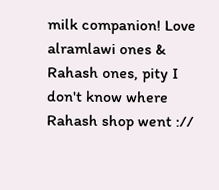milk companion! Love alramlawi ones & Rahash ones, pity I don't know where Rahash shop went ://